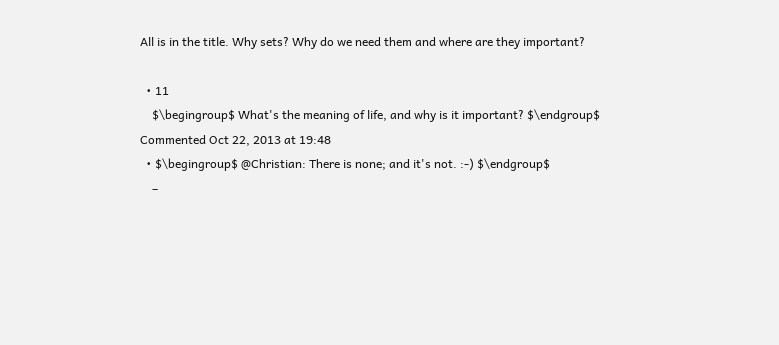All is in the title. Why sets? Why do we need them and where are they important?

  • 11
    $\begingroup$ What's the meaning of life, and why is it important? $\endgroup$ Commented Oct 22, 2013 at 19:48
  • $\begingroup$ @Christian: There is none; and it's not. :-) $\endgroup$
    –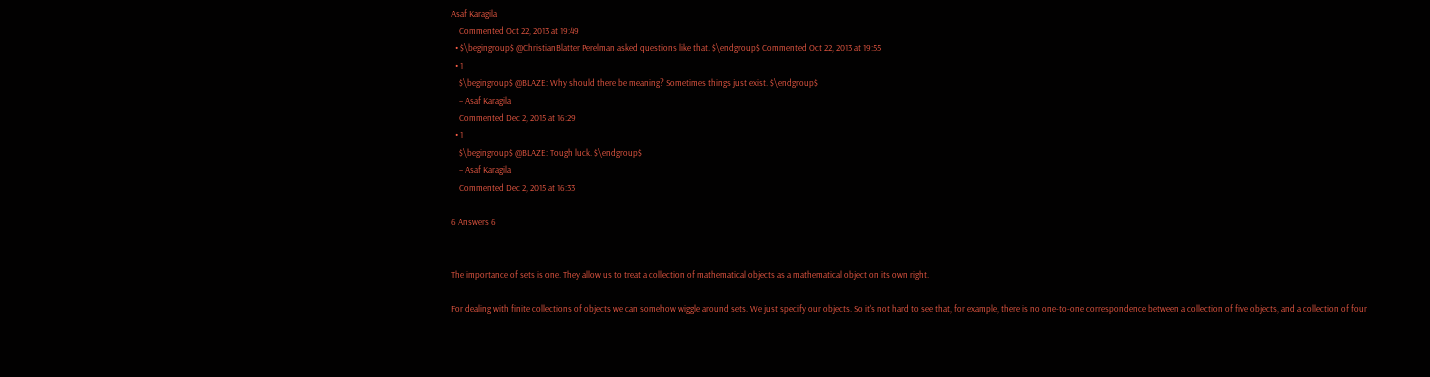Asaf Karagila
    Commented Oct 22, 2013 at 19:49
  • $\begingroup$ @ChristianBlatter Perelman asked questions like that. $\endgroup$ Commented Oct 22, 2013 at 19:55
  • 1
    $\begingroup$ @BLAZE: Why should there be meaning? Sometimes things just exist. $\endgroup$
    – Asaf Karagila
    Commented Dec 2, 2015 at 16:29
  • 1
    $\begingroup$ @BLAZE: Tough luck. $\endgroup$
    – Asaf Karagila
    Commented Dec 2, 2015 at 16:33

6 Answers 6


The importance of sets is one. They allow us to treat a collection of mathematical objects as a mathematical object on its own right.

For dealing with finite collections of objects we can somehow wiggle around sets. We just specify our objects. So it's not hard to see that, for example, there is no one-to-one correspondence between a collection of five objects, and a collection of four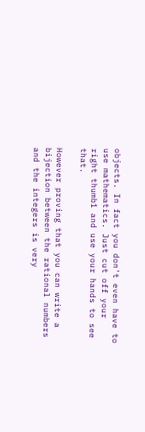objects. In fact you don't even have to use mathematics. Just cut off your right thumb1 and use your hands to see that.

However proving that you can write a bijection between the rational numbers and the integers is very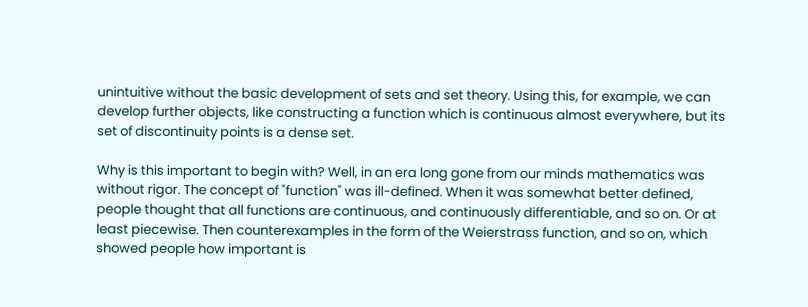unintuitive without the basic development of sets and set theory. Using this, for example, we can develop further objects, like constructing a function which is continuous almost everywhere, but its set of discontinuity points is a dense set.

Why is this important to begin with? Well, in an era long gone from our minds mathematics was without rigor. The concept of "function" was ill-defined. When it was somewhat better defined, people thought that all functions are continuous, and continuously differentiable, and so on. Or at least piecewise. Then counterexamples in the form of the Weierstrass function, and so on, which showed people how important is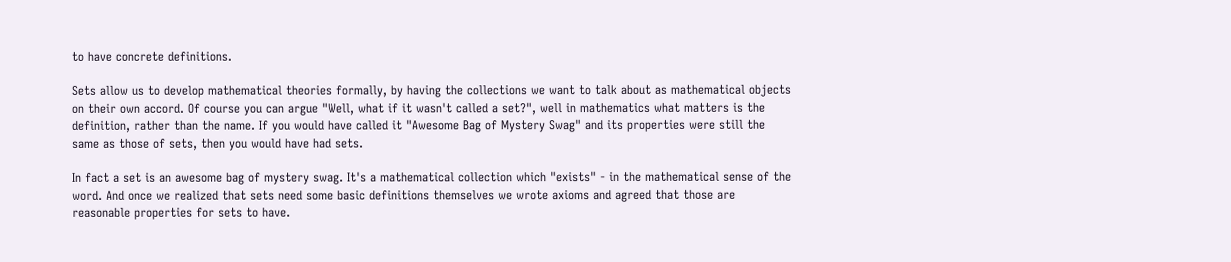to have concrete definitions.

Sets allow us to develop mathematical theories formally, by having the collections we want to talk about as mathematical objects on their own accord. Of course you can argue "Well, what if it wasn't called a set?", well in mathematics what matters is the definition, rather than the name. If you would have called it "Awesome Bag of Mystery Swag" and its properties were still the same as those of sets, then you would have had sets.

In fact a set is an awesome bag of mystery swag. It's a mathematical collection which "exists" - in the mathematical sense of the word. And once we realized that sets need some basic definitions themselves we wrote axioms and agreed that those are reasonable properties for sets to have.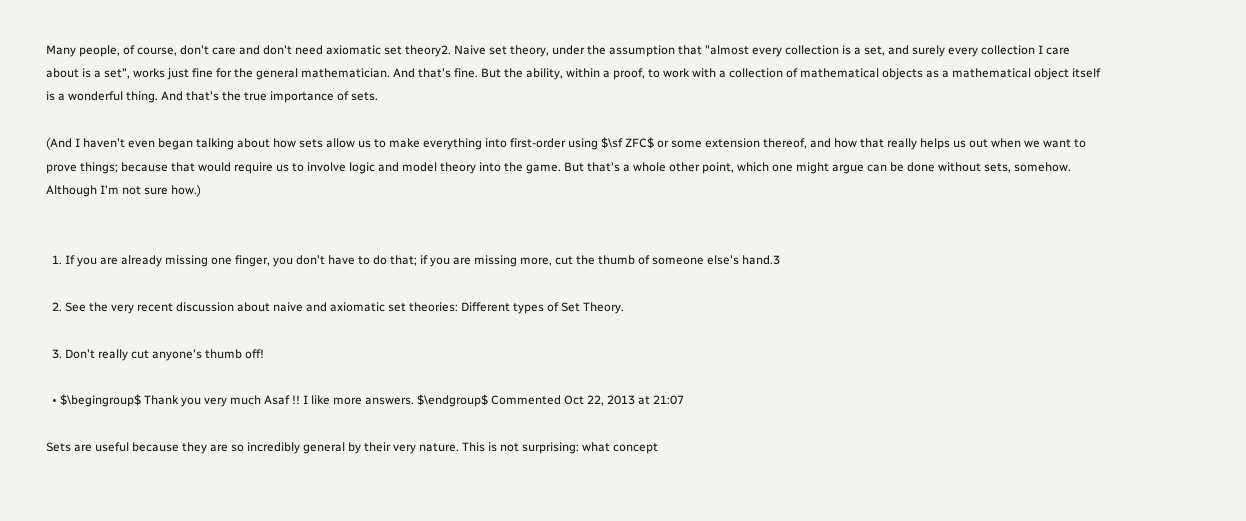Many people, of course, don't care and don't need axiomatic set theory2. Naive set theory, under the assumption that "almost every collection is a set, and surely every collection I care about is a set", works just fine for the general mathematician. And that's fine. But the ability, within a proof, to work with a collection of mathematical objects as a mathematical object itself is a wonderful thing. And that's the true importance of sets.

(And I haven't even began talking about how sets allow us to make everything into first-order using $\sf ZFC$ or some extension thereof, and how that really helps us out when we want to prove things; because that would require us to involve logic and model theory into the game. But that's a whole other point, which one might argue can be done without sets, somehow. Although I'm not sure how.)


  1. If you are already missing one finger, you don't have to do that; if you are missing more, cut the thumb of someone else's hand.3

  2. See the very recent discussion about naive and axiomatic set theories: Different types of Set Theory.

  3. Don't really cut anyone's thumb off!

  • $\begingroup$ Thank you very much Asaf !! I like more answers. $\endgroup$ Commented Oct 22, 2013 at 21:07

Sets are useful because they are so incredibly general by their very nature. This is not surprising: what concept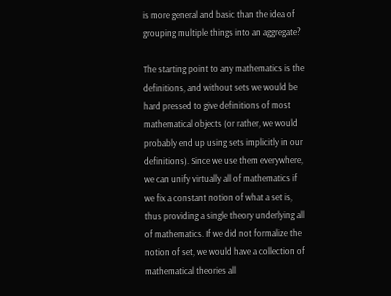is more general and basic than the idea of grouping multiple things into an aggregate?

The starting point to any mathematics is the definitions, and without sets we would be hard pressed to give definitions of most mathematical objects (or rather, we would probably end up using sets implicitly in our definitions). Since we use them everywhere, we can unify virtually all of mathematics if we fix a constant notion of what a set is, thus providing a single theory underlying all of mathematics. If we did not formalize the notion of set, we would have a collection of mathematical theories all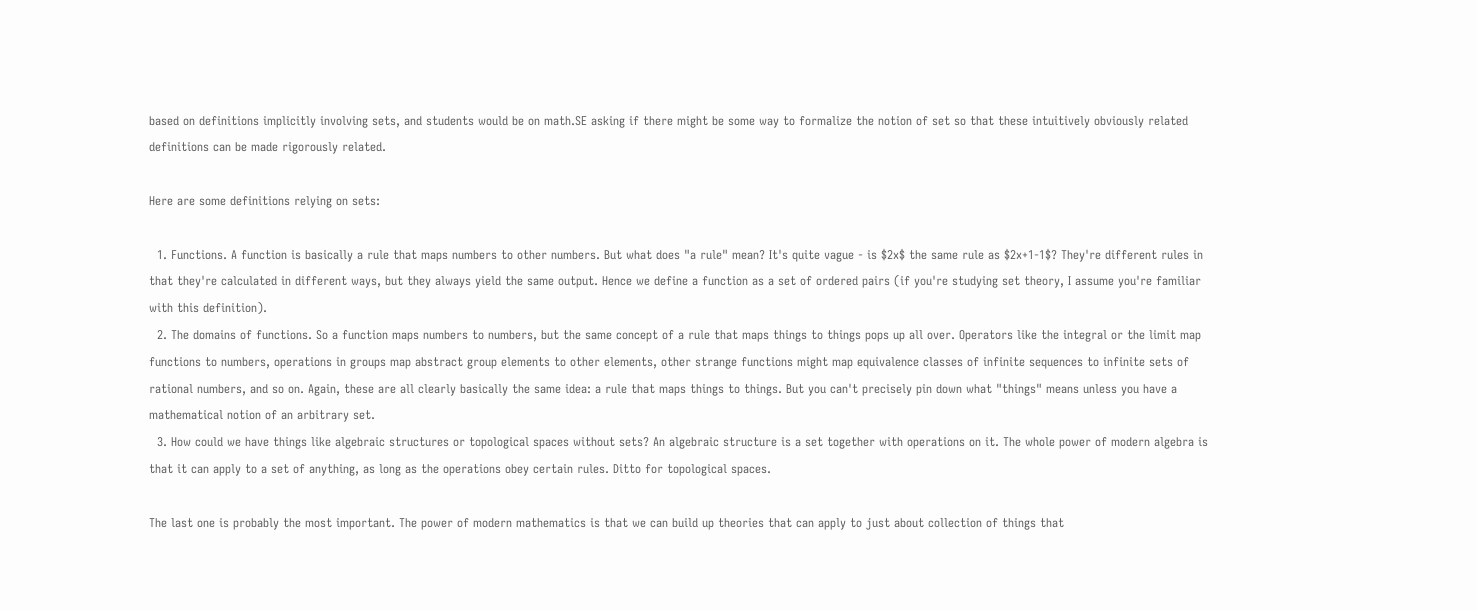based on definitions implicitly involving sets, and students would be on math.SE asking if there might be some way to formalize the notion of set so that these intuitively obviously related definitions can be made rigorously related.

Here are some definitions relying on sets:

  1. Functions. A function is basically a rule that maps numbers to other numbers. But what does "a rule" mean? It's quite vague - is $2x$ the same rule as $2x+1-1$? They're different rules in that they're calculated in different ways, but they always yield the same output. Hence we define a function as a set of ordered pairs (if you're studying set theory, I assume you're familiar with this definition).
  2. The domains of functions. So a function maps numbers to numbers, but the same concept of a rule that maps things to things pops up all over. Operators like the integral or the limit map functions to numbers, operations in groups map abstract group elements to other elements, other strange functions might map equivalence classes of infinite sequences to infinite sets of rational numbers, and so on. Again, these are all clearly basically the same idea: a rule that maps things to things. But you can't precisely pin down what "things" means unless you have a mathematical notion of an arbitrary set.
  3. How could we have things like algebraic structures or topological spaces without sets? An algebraic structure is a set together with operations on it. The whole power of modern algebra is that it can apply to a set of anything, as long as the operations obey certain rules. Ditto for topological spaces.

The last one is probably the most important. The power of modern mathematics is that we can build up theories that can apply to just about collection of things that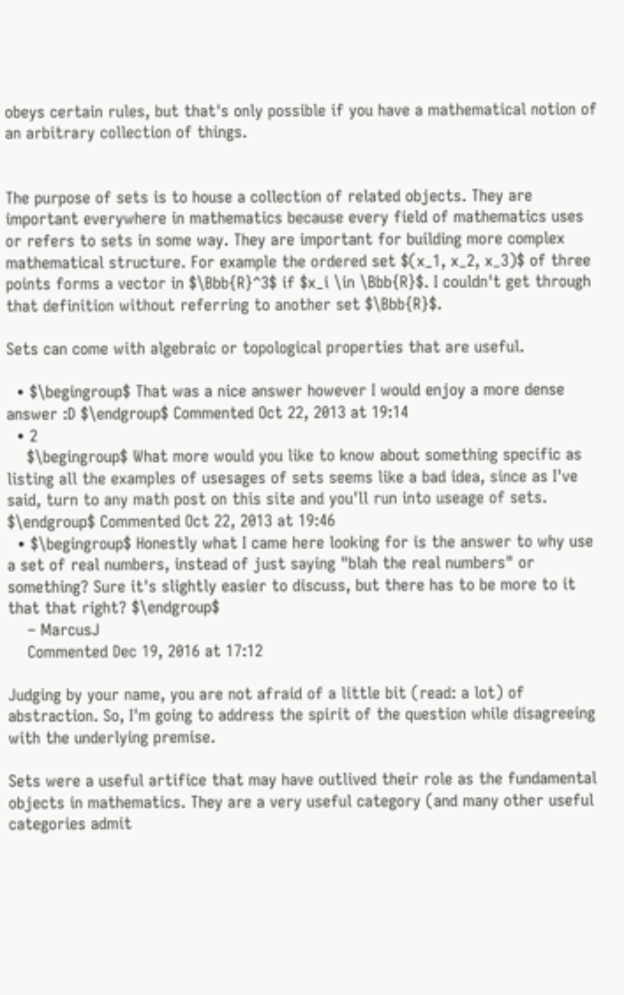obeys certain rules, but that's only possible if you have a mathematical notion of an arbitrary collection of things.


The purpose of sets is to house a collection of related objects. They are important everywhere in mathematics because every field of mathematics uses or refers to sets in some way. They are important for building more complex mathematical structure. For example the ordered set $(x_1, x_2, x_3)$ of three points forms a vector in $\Bbb{R}^3$ if $x_i \in \Bbb{R}$. I couldn't get through that definition without referring to another set $\Bbb{R}$.

Sets can come with algebraic or topological properties that are useful.

  • $\begingroup$ That was a nice answer however I would enjoy a more dense answer :D $\endgroup$ Commented Oct 22, 2013 at 19:14
  • 2
    $\begingroup$ What more would you like to know about something specific as listing all the examples of usesages of sets seems like a bad idea, since as I've said, turn to any math post on this site and you'll run into useage of sets. $\endgroup$ Commented Oct 22, 2013 at 19:46
  • $\begingroup$ Honestly what I came here looking for is the answer to why use a set of real numbers, instead of just saying "blah the real numbers" or something? Sure it's slightly easier to discuss, but there has to be more to it that that right? $\endgroup$
    – MarcusJ
    Commented Dec 19, 2016 at 17:12

Judging by your name, you are not afraid of a little bit (read: a lot) of abstraction. So, I'm going to address the spirit of the question while disagreeing with the underlying premise.

Sets were a useful artifice that may have outlived their role as the fundamental objects in mathematics. They are a very useful category (and many other useful categories admit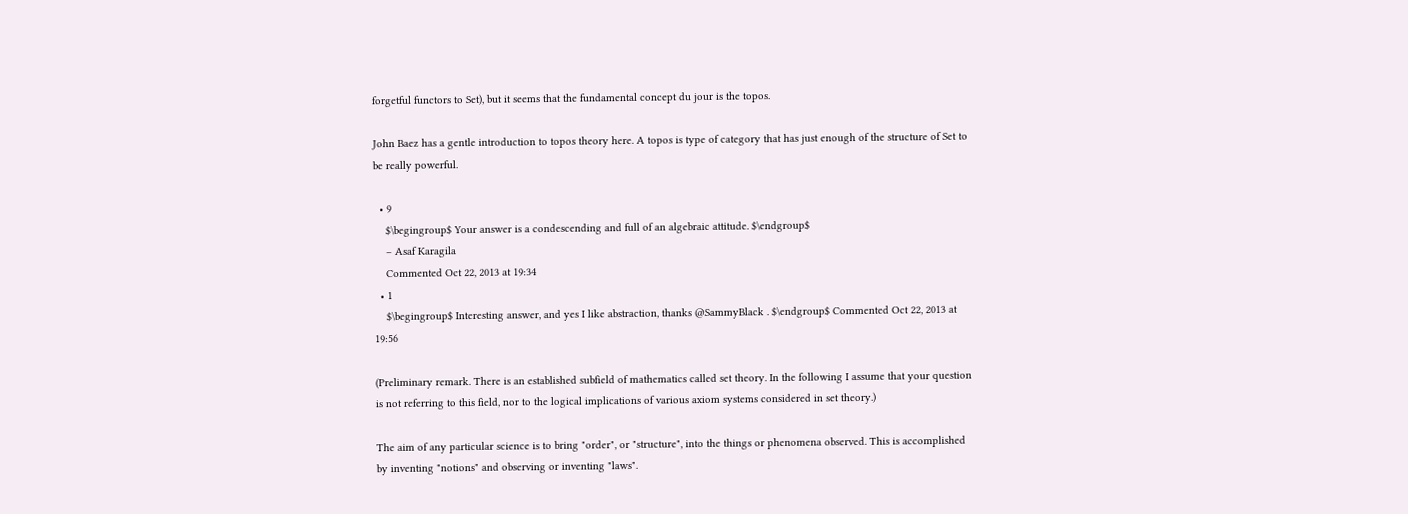forgetful functors to Set), but it seems that the fundamental concept du jour is the topos.

John Baez has a gentle introduction to topos theory here. A topos is type of category that has just enough of the structure of Set to be really powerful.

  • 9
    $\begingroup$ Your answer is a condescending and full of an algebraic attitude. $\endgroup$
    – Asaf Karagila
    Commented Oct 22, 2013 at 19:34
  • 1
    $\begingroup$ Interesting answer, and yes I like abstraction, thanks @SammyBlack . $\endgroup$ Commented Oct 22, 2013 at 19:56

(Preliminary remark. There is an established subfield of mathematics called set theory. In the following I assume that your question is not referring to this field, nor to the logical implications of various axiom systems considered in set theory.)

The aim of any particular science is to bring "order", or "structure", into the things or phenomena observed. This is accomplished by inventing "notions" and observing or inventing "laws".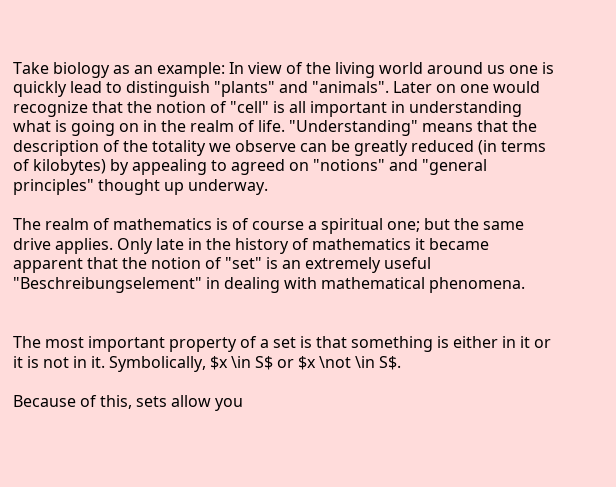Take biology as an example: In view of the living world around us one is quickly lead to distinguish "plants" and "animals". Later on one would recognize that the notion of "cell" is all important in understanding what is going on in the realm of life. "Understanding" means that the description of the totality we observe can be greatly reduced (in terms of kilobytes) by appealing to agreed on "notions" and "general principles" thought up underway.

The realm of mathematics is of course a spiritual one; but the same drive applies. Only late in the history of mathematics it became apparent that the notion of "set" is an extremely useful "Beschreibungselement" in dealing with mathematical phenomena.


The most important property of a set is that something is either in it or it is not in it. Symbolically, $x \in S$ or $x \not \in S$.

Because of this, sets allow you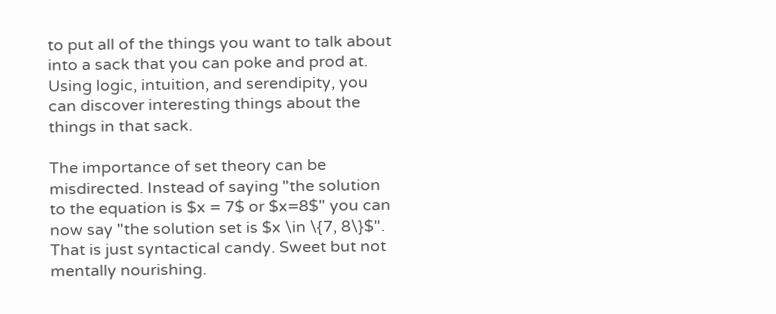to put all of the things you want to talk about into a sack that you can poke and prod at. Using logic, intuition, and serendipity, you can discover interesting things about the things in that sack.

The importance of set theory can be misdirected. Instead of saying "the solution to the equation is $x = 7$ or $x=8$" you can now say "the solution set is $x \in \{7, 8\}$". That is just syntactical candy. Sweet but not mentally nourishing.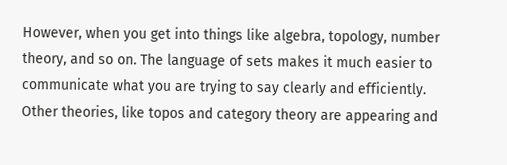However, when you get into things like algebra, topology, number theory, and so on. The language of sets makes it much easier to communicate what you are trying to say clearly and efficiently. Other theories, like topos and category theory are appearing and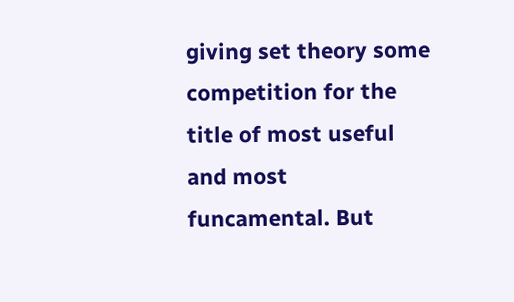giving set theory some competition for the title of most useful and most funcamental. But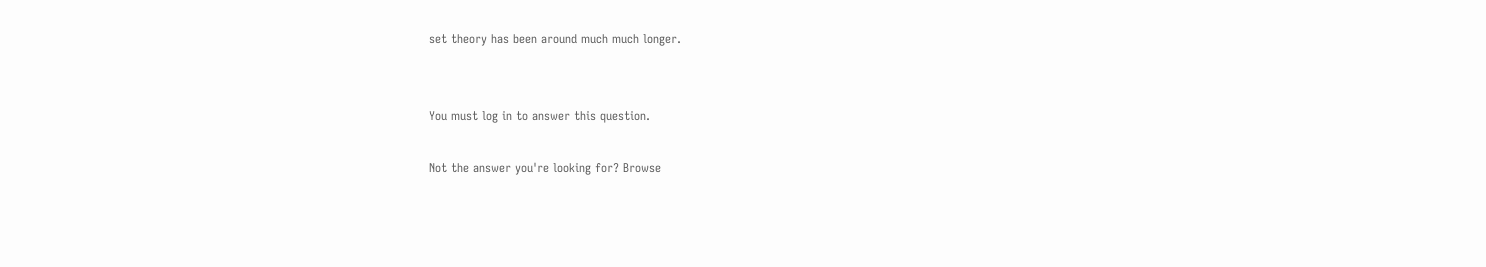set theory has been around much much longer.


You must log in to answer this question.

Not the answer you're looking for? Browse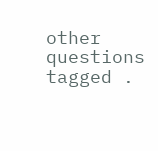other questions tagged .